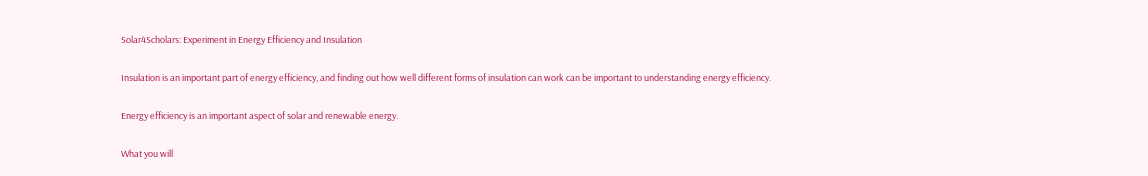Solar4Scholars: Experiment in Energy Efficiency and Insulation

Insulation is an important part of energy efficiency, and finding out how well different forms of insulation can work can be important to understanding energy efficiency.

Energy efficiency is an important aspect of solar and renewable energy.

What you will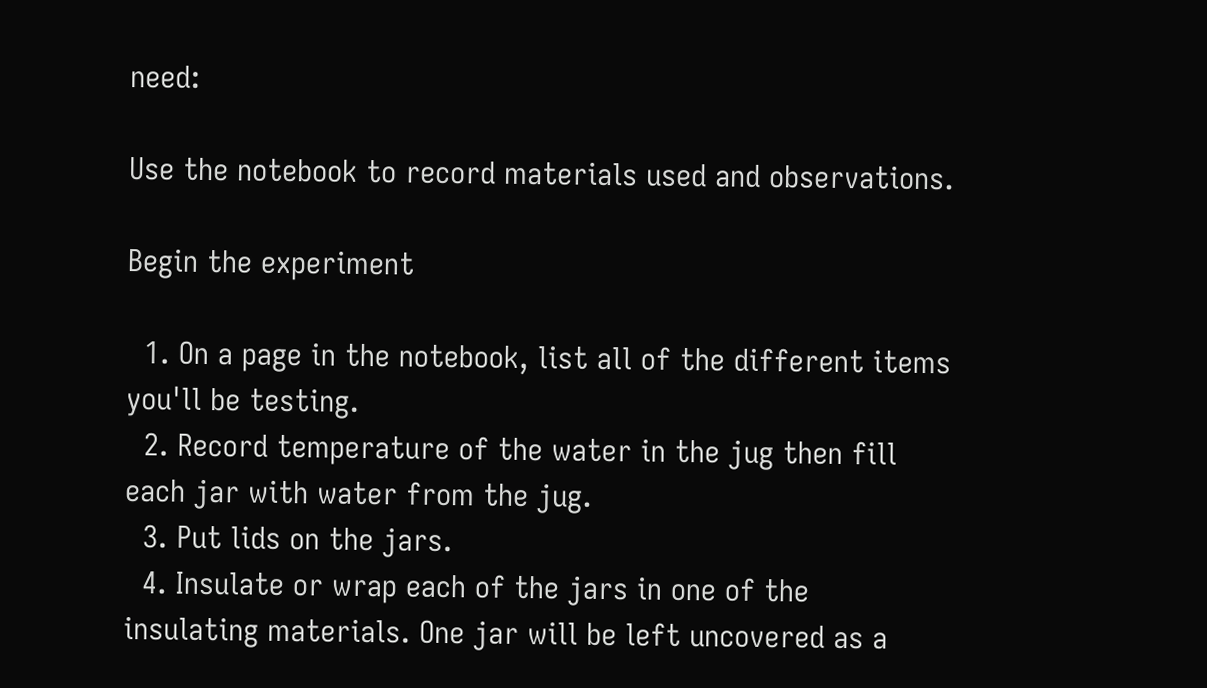need:

Use the notebook to record materials used and observations.

Begin the experiment

  1. On a page in the notebook, list all of the different items you'll be testing.
  2. Record temperature of the water in the jug then fill each jar with water from the jug.
  3. Put lids on the jars.
  4. Insulate or wrap each of the jars in one of the insulating materials. One jar will be left uncovered as a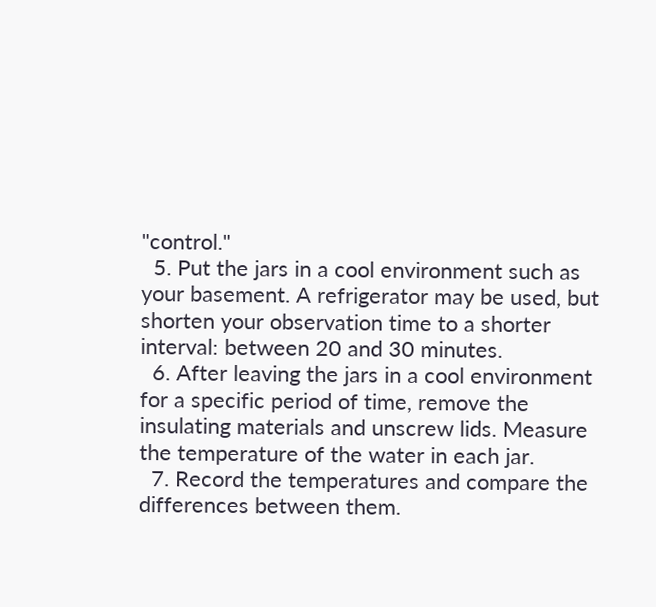"control."
  5. Put the jars in a cool environment such as your basement. A refrigerator may be used, but shorten your observation time to a shorter interval: between 20 and 30 minutes.
  6. After leaving the jars in a cool environment for a specific period of time, remove the insulating materials and unscrew lids. Measure the temperature of the water in each jar.
  7. Record the temperatures and compare the differences between them.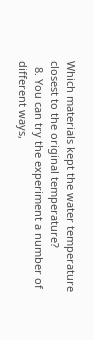Which materials kept the water temperature closest to the original temperature?
  8. You can try the experiment a number of different ways,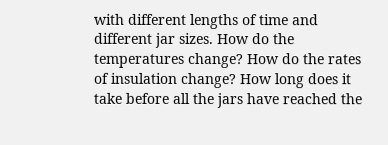with different lengths of time and different jar sizes. How do the temperatures change? How do the rates of insulation change? How long does it take before all the jars have reached the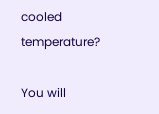cooled temperature?

You will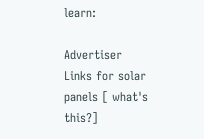learn:

Advertiser Links for solar panels [ what's this?]